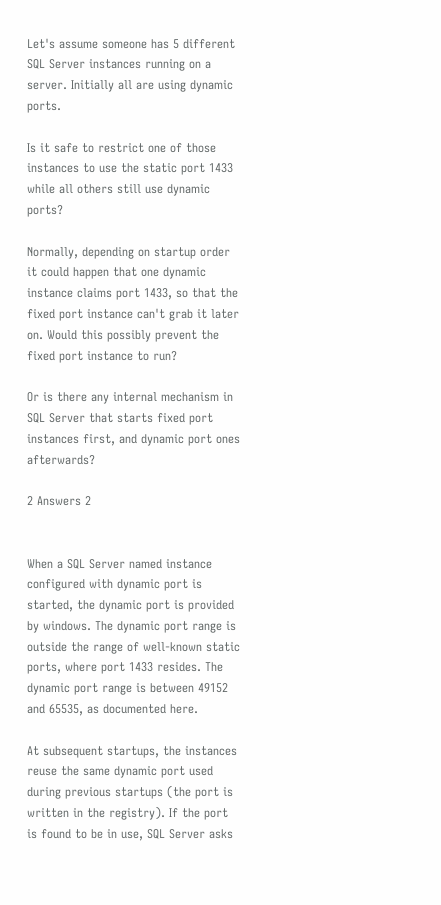Let's assume someone has 5 different SQL Server instances running on a server. Initially all are using dynamic ports.

Is it safe to restrict one of those instances to use the static port 1433 while all others still use dynamic ports?

Normally, depending on startup order it could happen that one dynamic instance claims port 1433, so that the fixed port instance can't grab it later on. Would this possibly prevent the fixed port instance to run?

Or is there any internal mechanism in SQL Server that starts fixed port instances first, and dynamic port ones afterwards?

2 Answers 2


When a SQL Server named instance configured with dynamic port is started, the dynamic port is provided by windows. The dynamic port range is outside the range of well-known static ports, where port 1433 resides. The dynamic port range is between 49152 and 65535, as documented here.

At subsequent startups, the instances reuse the same dynamic port used during previous startups (the port is written in the registry). If the port is found to be in use, SQL Server asks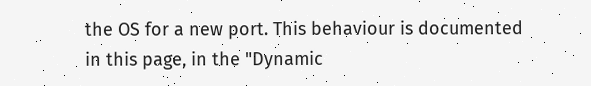the OS for a new port. This behaviour is documented in this page, in the "Dynamic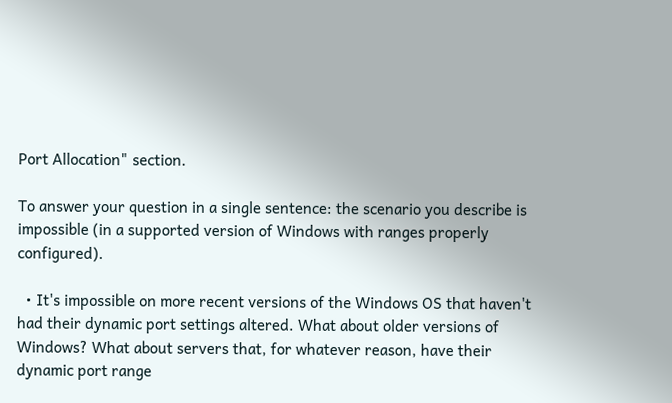Port Allocation" section.

To answer your question in a single sentence: the scenario you describe is impossible (in a supported version of Windows with ranges properly configured).

  • It's impossible on more recent versions of the Windows OS that haven't had their dynamic port settings altered. What about older versions of Windows? What about servers that, for whatever reason, have their dynamic port range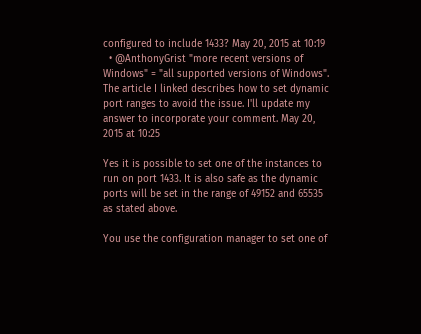configured to include 1433? May 20, 2015 at 10:19
  • @AnthonyGrist "more recent versions of Windows" = "all supported versions of Windows". The article I linked describes how to set dynamic port ranges to avoid the issue. I'll update my answer to incorporate your comment. May 20, 2015 at 10:25

Yes it is possible to set one of the instances to run on port 1433. It is also safe as the dynamic ports will be set in the range of 49152 and 65535 as stated above.

You use the configuration manager to set one of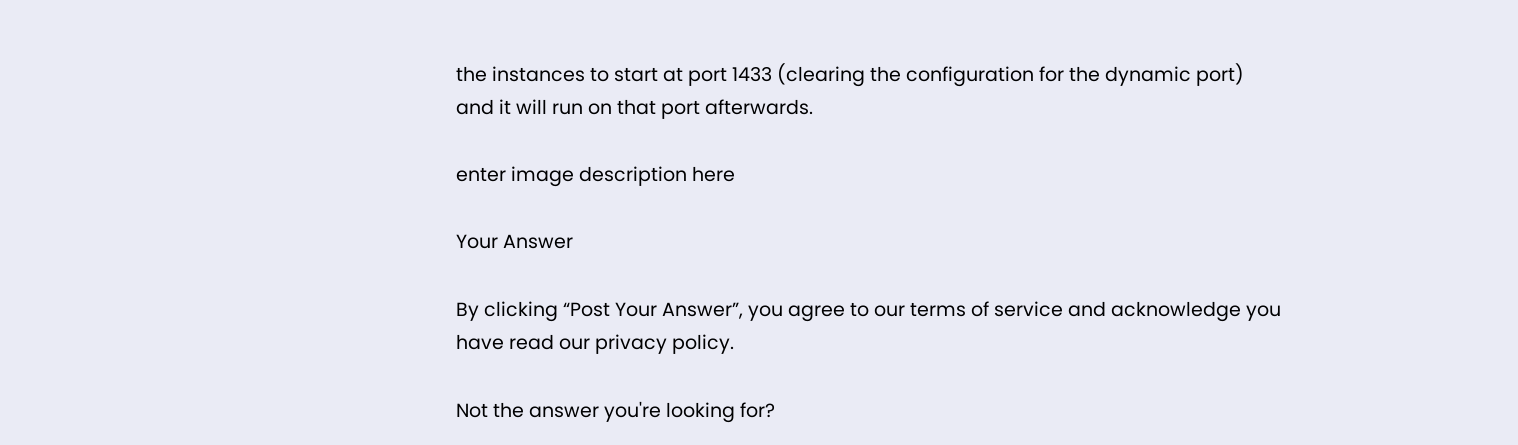the instances to start at port 1433 (clearing the configuration for the dynamic port) and it will run on that port afterwards.

enter image description here

Your Answer

By clicking “Post Your Answer”, you agree to our terms of service and acknowledge you have read our privacy policy.

Not the answer you're looking for?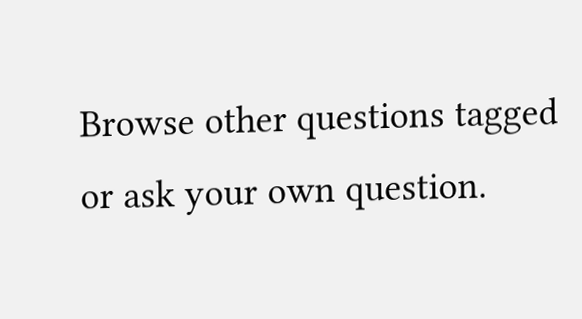Browse other questions tagged or ask your own question.